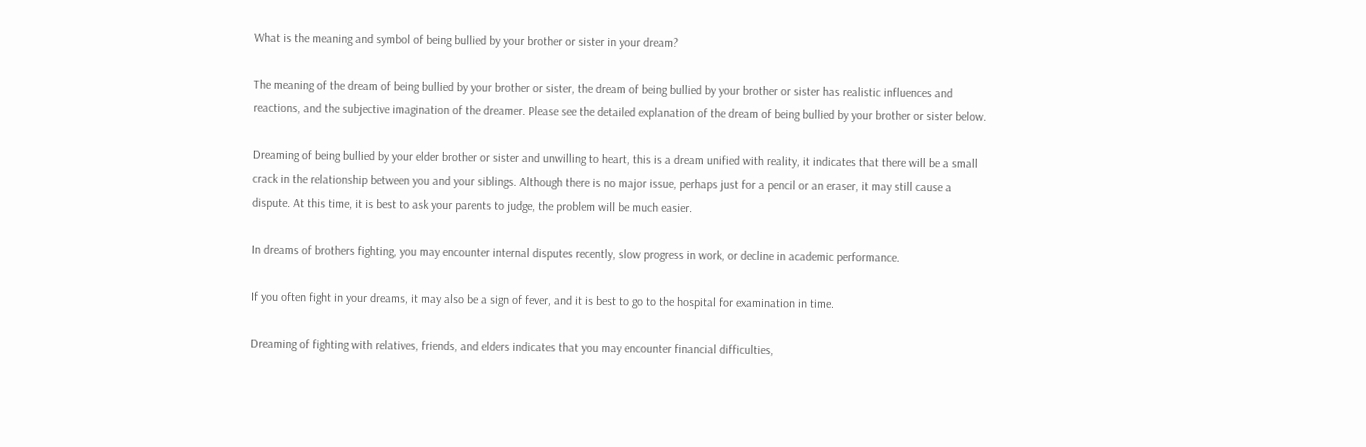What is the meaning and symbol of being bullied by your brother or sister in your dream?

The meaning of the dream of being bullied by your brother or sister, the dream of being bullied by your brother or sister has realistic influences and reactions, and the subjective imagination of the dreamer. Please see the detailed explanation of the dream of being bullied by your brother or sister below.

Dreaming of being bullied by your elder brother or sister and unwilling to heart, this is a dream unified with reality, it indicates that there will be a small crack in the relationship between you and your siblings. Although there is no major issue, perhaps just for a pencil or an eraser, it may still cause a dispute. At this time, it is best to ask your parents to judge, the problem will be much easier.

In dreams of brothers fighting, you may encounter internal disputes recently, slow progress in work, or decline in academic performance.

If you often fight in your dreams, it may also be a sign of fever, and it is best to go to the hospital for examination in time.

Dreaming of fighting with relatives, friends, and elders indicates that you may encounter financial difficulties,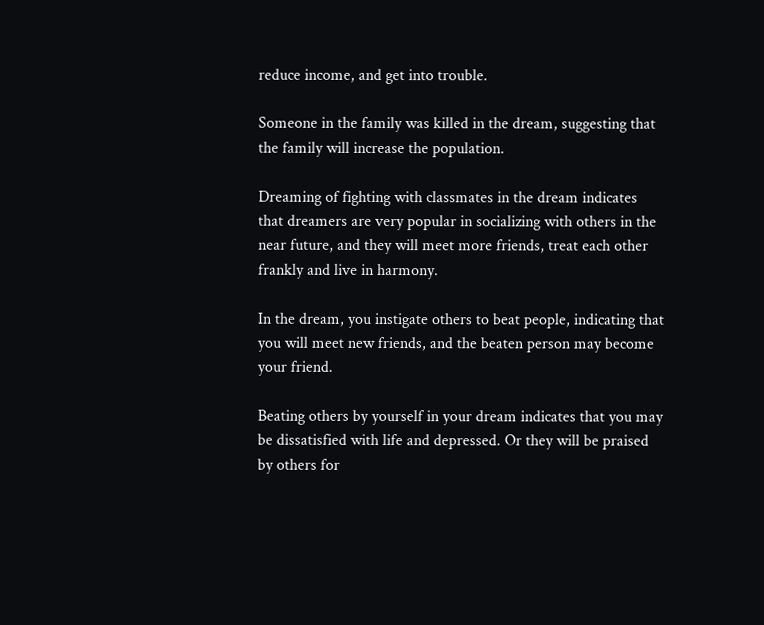reduce income, and get into trouble.

Someone in the family was killed in the dream, suggesting that the family will increase the population.

Dreaming of fighting with classmates in the dream indicates that dreamers are very popular in socializing with others in the near future, and they will meet more friends, treat each other frankly and live in harmony.

In the dream, you instigate others to beat people, indicating that you will meet new friends, and the beaten person may become your friend.

Beating others by yourself in your dream indicates that you may be dissatisfied with life and depressed. Or they will be praised by others for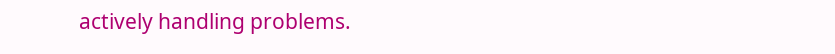actively handling problems.